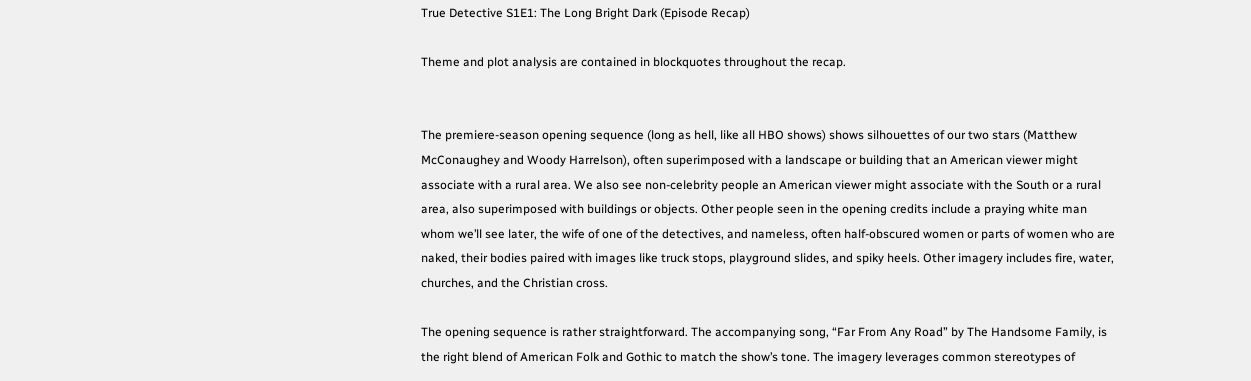True Detective S1E1: The Long Bright Dark (Episode Recap)

Theme and plot analysis are contained in blockquotes throughout the recap.


The premiere-season opening sequence (long as hell, like all HBO shows) shows silhouettes of our two stars (Matthew McConaughey and Woody Harrelson), often superimposed with a landscape or building that an American viewer might associate with a rural area. We also see non-celebrity people an American viewer might associate with the South or a rural area, also superimposed with buildings or objects. Other people seen in the opening credits include a praying white man whom we’ll see later, the wife of one of the detectives, and nameless, often half-obscured women or parts of women who are naked, their bodies paired with images like truck stops, playground slides, and spiky heels. Other imagery includes fire, water, churches, and the Christian cross.

The opening sequence is rather straightforward. The accompanying song, “Far From Any Road” by The Handsome Family, is the right blend of American Folk and Gothic to match the show’s tone. The imagery leverages common stereotypes of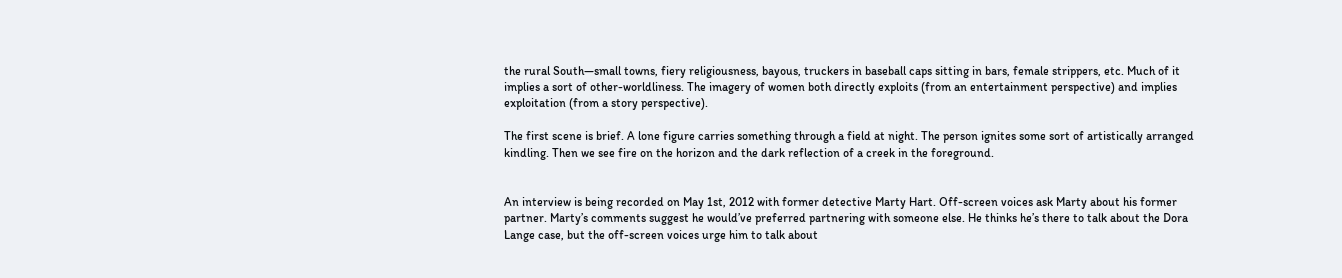the rural South—small towns, fiery religiousness, bayous, truckers in baseball caps sitting in bars, female strippers, etc. Much of it implies a sort of other-worldliness. The imagery of women both directly exploits (from an entertainment perspective) and implies exploitation (from a story perspective).

The first scene is brief. A lone figure carries something through a field at night. The person ignites some sort of artistically arranged kindling. Then we see fire on the horizon and the dark reflection of a creek in the foreground.


An interview is being recorded on May 1st, 2012 with former detective Marty Hart. Off-screen voices ask Marty about his former partner. Marty’s comments suggest he would’ve preferred partnering with someone else. He thinks he’s there to talk about the Dora Lange case, but the off-screen voices urge him to talk about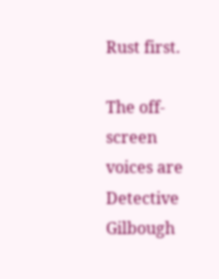Rust first.

The off-screen voices are Detective Gilbough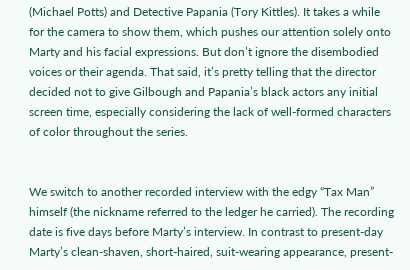(Michael Potts) and Detective Papania (Tory Kittles). It takes a while for the camera to show them, which pushes our attention solely onto Marty and his facial expressions. But don’t ignore the disembodied voices or their agenda. That said, it’s pretty telling that the director decided not to give Gilbough and Papania’s black actors any initial screen time, especially considering the lack of well-formed characters of color throughout the series.


We switch to another recorded interview with the edgy “Tax Man” himself (the nickname referred to the ledger he carried). The recording date is five days before Marty’s interview. In contrast to present-day Marty’s clean-shaven, short-haired, suit-wearing appearance, present-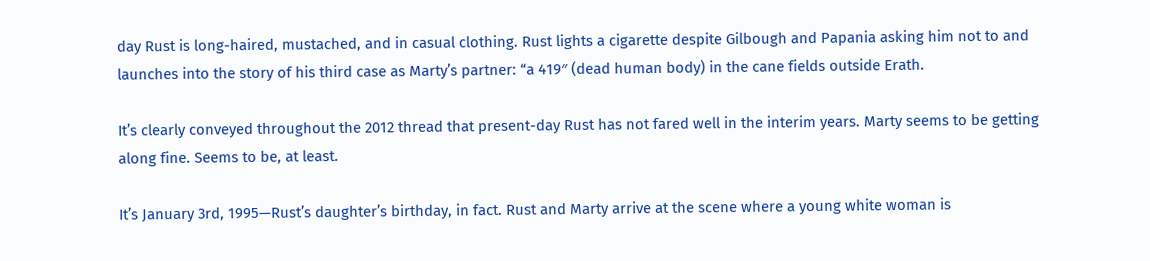day Rust is long-haired, mustached, and in casual clothing. Rust lights a cigarette despite Gilbough and Papania asking him not to and launches into the story of his third case as Marty’s partner: “a 419″ (dead human body) in the cane fields outside Erath.

It’s clearly conveyed throughout the 2012 thread that present-day Rust has not fared well in the interim years. Marty seems to be getting along fine. Seems to be, at least.

It’s January 3rd, 1995—Rust’s daughter’s birthday, in fact. Rust and Marty arrive at the scene where a young white woman is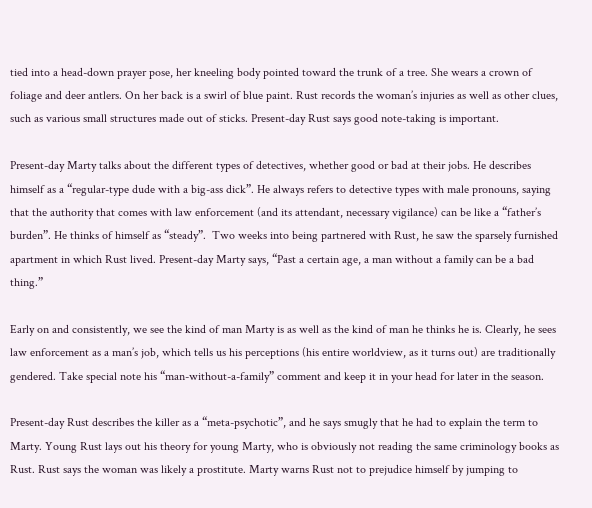tied into a head-down prayer pose, her kneeling body pointed toward the trunk of a tree. She wears a crown of foliage and deer antlers. On her back is a swirl of blue paint. Rust records the woman’s injuries as well as other clues, such as various small structures made out of sticks. Present-day Rust says good note-taking is important.

Present-day Marty talks about the different types of detectives, whether good or bad at their jobs. He describes himself as a “regular-type dude with a big-ass dick”. He always refers to detective types with male pronouns, saying that the authority that comes with law enforcement (and its attendant, necessary vigilance) can be like a “father’s burden”. He thinks of himself as “steady”.  Two weeks into being partnered with Rust, he saw the sparsely furnished apartment in which Rust lived. Present-day Marty says, “Past a certain age, a man without a family can be a bad thing.”

Early on and consistently, we see the kind of man Marty is as well as the kind of man he thinks he is. Clearly, he sees law enforcement as a man’s job, which tells us his perceptions (his entire worldview, as it turns out) are traditionally gendered. Take special note his “man-without-a-family” comment and keep it in your head for later in the season.

Present-day Rust describes the killer as a “meta-psychotic”, and he says smugly that he had to explain the term to Marty. Young Rust lays out his theory for young Marty, who is obviously not reading the same criminology books as Rust. Rust says the woman was likely a prostitute. Marty warns Rust not to prejudice himself by jumping to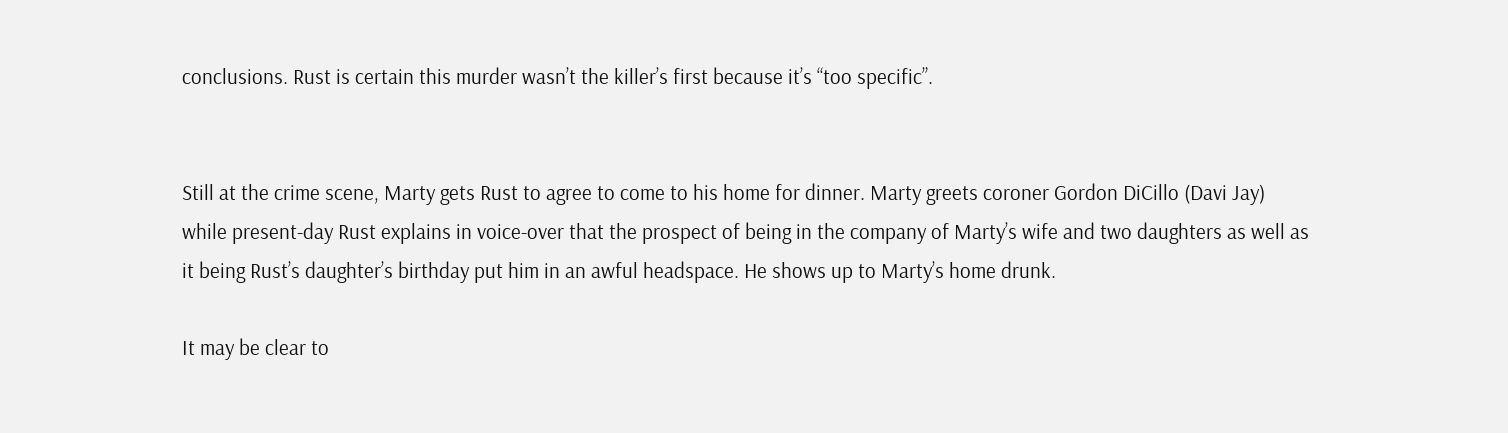conclusions. Rust is certain this murder wasn’t the killer’s first because it’s “too specific”.


Still at the crime scene, Marty gets Rust to agree to come to his home for dinner. Marty greets coroner Gordon DiCillo (Davi Jay) while present-day Rust explains in voice-over that the prospect of being in the company of Marty’s wife and two daughters as well as it being Rust’s daughter’s birthday put him in an awful headspace. He shows up to Marty’s home drunk.

It may be clear to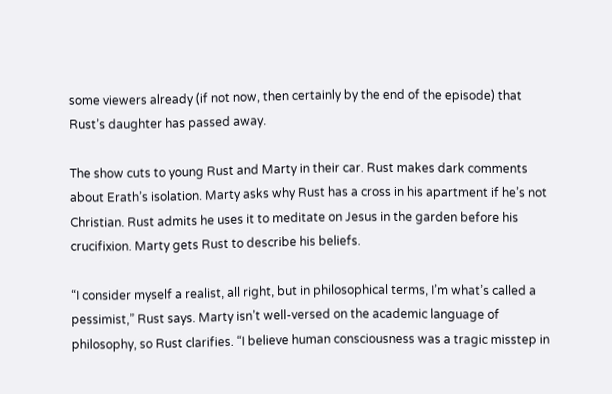some viewers already (if not now, then certainly by the end of the episode) that Rust’s daughter has passed away.

The show cuts to young Rust and Marty in their car. Rust makes dark comments about Erath’s isolation. Marty asks why Rust has a cross in his apartment if he’s not Christian. Rust admits he uses it to meditate on Jesus in the garden before his crucifixion. Marty gets Rust to describe his beliefs.

“I consider myself a realist, all right, but in philosophical terms, I’m what’s called a pessimist,” Rust says. Marty isn’t well-versed on the academic language of philosophy, so Rust clarifies. “I believe human consciousness was a tragic misstep in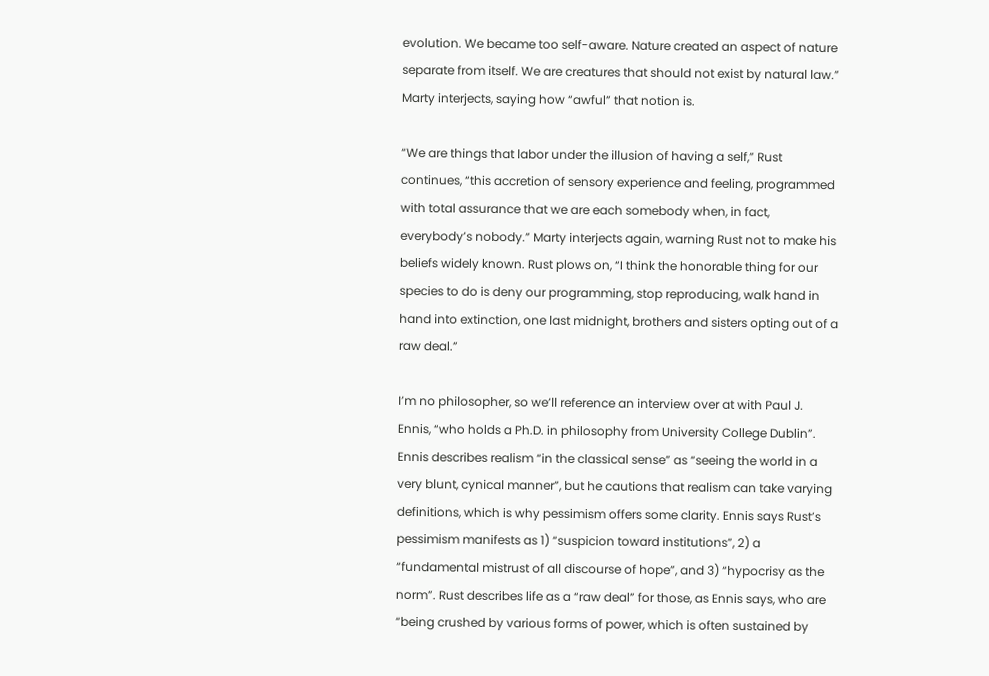evolution. We became too self-aware. Nature created an aspect of nature separate from itself. We are creatures that should not exist by natural law.” Marty interjects, saying how “awful” that notion is.

“We are things that labor under the illusion of having a self,” Rust continues, “this accretion of sensory experience and feeling, programmed with total assurance that we are each somebody when, in fact, everybody’s nobody.” Marty interjects again, warning Rust not to make his beliefs widely known. Rust plows on, “I think the honorable thing for our species to do is deny our programming, stop reproducing, walk hand in hand into extinction, one last midnight, brothers and sisters opting out of a raw deal.”

I’m no philosopher, so we’ll reference an interview over at with Paul J. Ennis, “who holds a Ph.D. in philosophy from University College Dublin”. Ennis describes realism “in the classical sense” as “seeing the world in a very blunt, cynical manner”, but he cautions that realism can take varying definitions, which is why pessimism offers some clarity. Ennis says Rust’s pessimism manifests as 1) “suspicion toward institutions”, 2) a “fundamental mistrust of all discourse of hope”, and 3) “hypocrisy as the norm”. Rust describes life as a “raw deal” for those, as Ennis says, who are “being crushed by various forms of power, which is often sustained by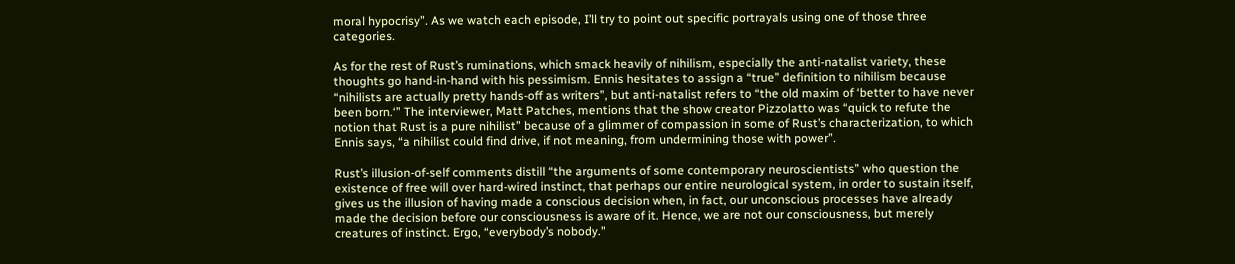moral hypocrisy”. As we watch each episode, I’ll try to point out specific portrayals using one of those three categories.

As for the rest of Rust’s ruminations, which smack heavily of nihilism, especially the anti-natalist variety, these thoughts go hand-in-hand with his pessimism. Ennis hesitates to assign a “true” definition to nihilism because “nihilists are actually pretty hands-off as writers”, but anti-natalist refers to “the old maxim of ‘better to have never been born.‘” The interviewer, Matt Patches, mentions that the show creator Pizzolatto was “quick to refute the notion that Rust is a pure nihilist” because of a glimmer of compassion in some of Rust’s characterization, to which Ennis says, “a nihilist could find drive, if not meaning, from undermining those with power”.

Rust’s illusion-of-self comments distill “the arguments of some contemporary neuroscientists” who question the existence of free will over hard-wired instinct, that perhaps our entire neurological system, in order to sustain itself, gives us the illusion of having made a conscious decision when, in fact, our unconscious processes have already made the decision before our consciousness is aware of it. Hence, we are not our consciousness, but merely creatures of instinct. Ergo, “everybody’s nobody."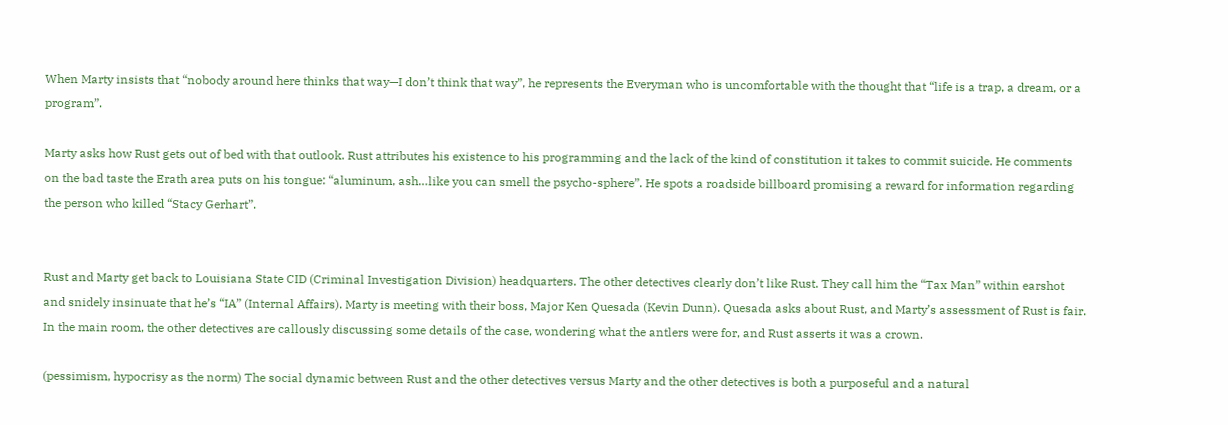When Marty insists that “nobody around here thinks that way—I don’t think that way”, he represents the Everyman who is uncomfortable with the thought that “life is a trap, a dream, or a program”.

Marty asks how Rust gets out of bed with that outlook. Rust attributes his existence to his programming and the lack of the kind of constitution it takes to commit suicide. He comments on the bad taste the Erath area puts on his tongue: “aluminum, ash…like you can smell the psycho-sphere”. He spots a roadside billboard promising a reward for information regarding the person who killed “Stacy Gerhart”.


Rust and Marty get back to Louisiana State CID (Criminal Investigation Division) headquarters. The other detectives clearly don’t like Rust. They call him the “Tax Man” within earshot and snidely insinuate that he’s “IA” (Internal Affairs). Marty is meeting with their boss, Major Ken Quesada (Kevin Dunn). Quesada asks about Rust, and Marty’s assessment of Rust is fair. In the main room, the other detectives are callously discussing some details of the case, wondering what the antlers were for, and Rust asserts it was a crown.

(pessimism, hypocrisy as the norm) The social dynamic between Rust and the other detectives versus Marty and the other detectives is both a purposeful and a natural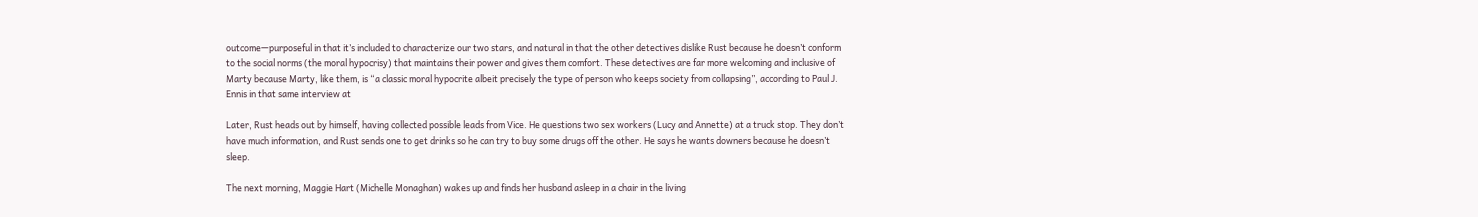outcome—purposeful in that it’s included to characterize our two stars, and natural in that the other detectives dislike Rust because he doesn’t conform to the social norms (the moral hypocrisy) that maintains their power and gives them comfort. These detectives are far more welcoming and inclusive of Marty because Marty, like them, is “a classic moral hypocrite albeit precisely the type of person who keeps society from collapsing”, according to Paul J. Ennis in that same interview at

Later, Rust heads out by himself, having collected possible leads from Vice. He questions two sex workers (Lucy and Annette) at a truck stop. They don’t have much information, and Rust sends one to get drinks so he can try to buy some drugs off the other. He says he wants downers because he doesn’t sleep.

The next morning, Maggie Hart (Michelle Monaghan) wakes up and finds her husband asleep in a chair in the living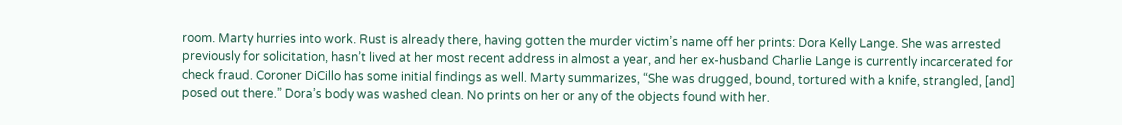room. Marty hurries into work. Rust is already there, having gotten the murder victim’s name off her prints: Dora Kelly Lange. She was arrested previously for solicitation, hasn’t lived at her most recent address in almost a year, and her ex-husband Charlie Lange is currently incarcerated for check fraud. Coroner DiCillo has some initial findings as well. Marty summarizes, “She was drugged, bound, tortured with a knife, strangled, [and] posed out there.” Dora’s body was washed clean. No prints on her or any of the objects found with her.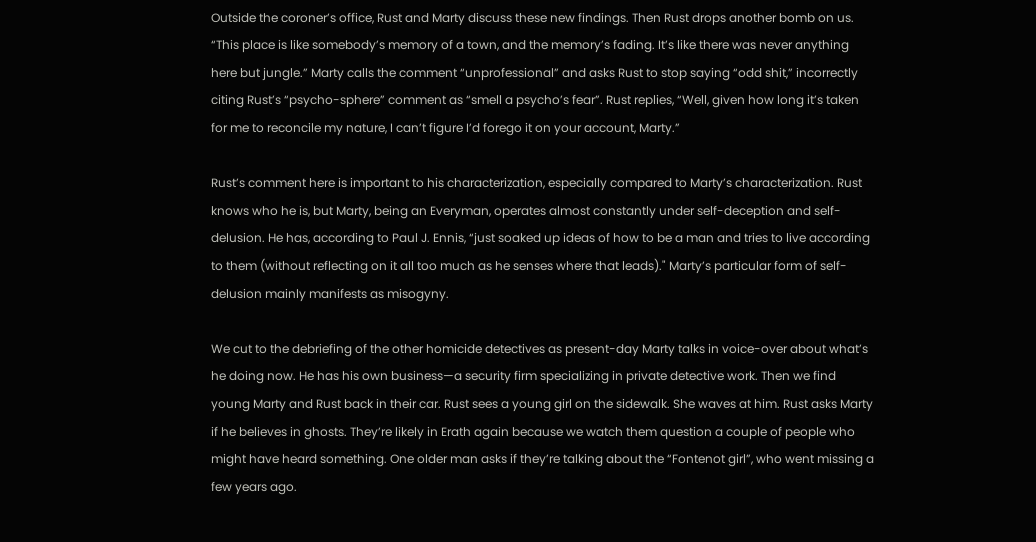Outside the coroner’s office, Rust and Marty discuss these new findings. Then Rust drops another bomb on us. “This place is like somebody’s memory of a town, and the memory’s fading. It’s like there was never anything here but jungle.” Marty calls the comment “unprofessional” and asks Rust to stop saying “odd shit,” incorrectly citing Rust’s “psycho-sphere” comment as “smell a psycho’s fear”. Rust replies, “Well, given how long it’s taken for me to reconcile my nature, I can’t figure I’d forego it on your account, Marty.”

Rust’s comment here is important to his characterization, especially compared to Marty’s characterization. Rust knows who he is, but Marty, being an Everyman, operates almost constantly under self-deception and self-delusion. He has, according to Paul J. Ennis, “just soaked up ideas of how to be a man and tries to live according to them (without reflecting on it all too much as he senses where that leads)." Marty’s particular form of self-delusion mainly manifests as misogyny.

We cut to the debriefing of the other homicide detectives as present-day Marty talks in voice-over about what’s he doing now. He has his own business—a security firm specializing in private detective work. Then we find young Marty and Rust back in their car. Rust sees a young girl on the sidewalk. She waves at him. Rust asks Marty if he believes in ghosts. They’re likely in Erath again because we watch them question a couple of people who might have heard something. One older man asks if they’re talking about the “Fontenot girl”, who went missing a few years ago.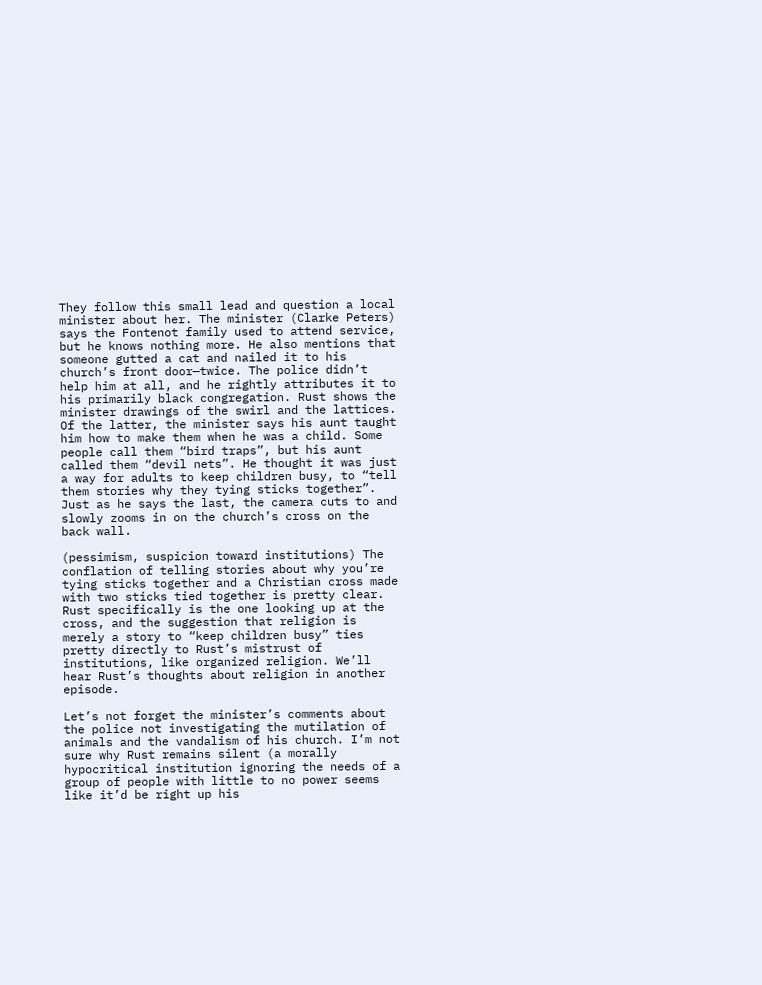They follow this small lead and question a local minister about her. The minister (Clarke Peters) says the Fontenot family used to attend service, but he knows nothing more. He also mentions that someone gutted a cat and nailed it to his church’s front door—twice. The police didn’t help him at all, and he rightly attributes it to his primarily black congregation. Rust shows the minister drawings of the swirl and the lattices. Of the latter, the minister says his aunt taught him how to make them when he was a child. Some people call them “bird traps”, but his aunt called them “devil nets”. He thought it was just a way for adults to keep children busy, to “tell them stories why they tying sticks together”. Just as he says the last, the camera cuts to and slowly zooms in on the church’s cross on the back wall.

(pessimism, suspicion toward institutions) The conflation of telling stories about why you’re tying sticks together and a Christian cross made with two sticks tied together is pretty clear. Rust specifically is the one looking up at the cross, and the suggestion that religion is merely a story to “keep children busy” ties pretty directly to Rust’s mistrust of institutions, like organized religion. We’ll hear Rust’s thoughts about religion in another episode.

Let’s not forget the minister’s comments about the police not investigating the mutilation of animals and the vandalism of his church. I’m not sure why Rust remains silent (a morally hypocritical institution ignoring the needs of a group of people with little to no power seems like it’d be right up his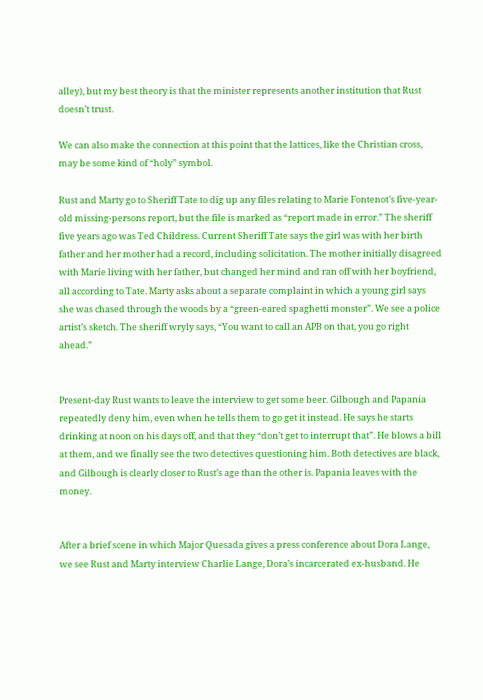alley), but my best theory is that the minister represents another institution that Rust doesn’t trust.

We can also make the connection at this point that the lattices, like the Christian cross, may be some kind of “holy” symbol.

Rust and Marty go to Sheriff Tate to dig up any files relating to Marie Fontenot’s five-year-old missing-persons report, but the file is marked as “report made in error.” The sheriff five years ago was Ted Childress. Current Sheriff Tate says the girl was with her birth father and her mother had a record, including solicitation. The mother initially disagreed with Marie living with her father, but changed her mind and ran off with her boyfriend, all according to Tate. Marty asks about a separate complaint in which a young girl says she was chased through the woods by a “green-eared spaghetti monster”. We see a police artist’s sketch. The sheriff wryly says, “You want to call an APB on that, you go right ahead.”


Present-day Rust wants to leave the interview to get some beer. Gilbough and Papania repeatedly deny him, even when he tells them to go get it instead. He says he starts drinking at noon on his days off, and that they “don’t get to interrupt that”. He blows a bill at them, and we finally see the two detectives questioning him. Both detectives are black, and Gilbough is clearly closer to Rust’s age than the other is. Papania leaves with the money.


After a brief scene in which Major Quesada gives a press conference about Dora Lange, we see Rust and Marty interview Charlie Lange, Dora’s incarcerated ex-husband. He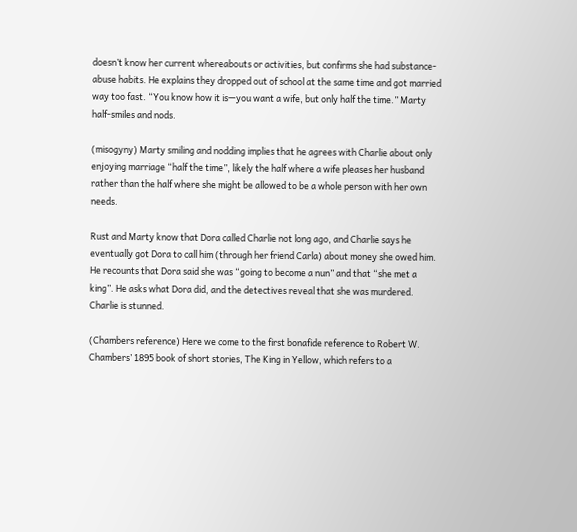doesn’t know her current whereabouts or activities, but confirms she had substance-abuse habits. He explains they dropped out of school at the same time and got married way too fast. “You know how it is—you want a wife, but only half the time.” Marty half-smiles and nods.

(misogyny) Marty smiling and nodding implies that he agrees with Charlie about only enjoying marriage “half the time”, likely the half where a wife pleases her husband rather than the half where she might be allowed to be a whole person with her own needs.

Rust and Marty know that Dora called Charlie not long ago, and Charlie says he eventually got Dora to call him (through her friend Carla) about money she owed him. He recounts that Dora said she was “going to become a nun” and that “she met a king”. He asks what Dora did, and the detectives reveal that she was murdered. Charlie is stunned.

(Chambers reference) Here we come to the first bonafide reference to Robert W. Chambers’ 1895 book of short stories, The King in Yellow, which refers to a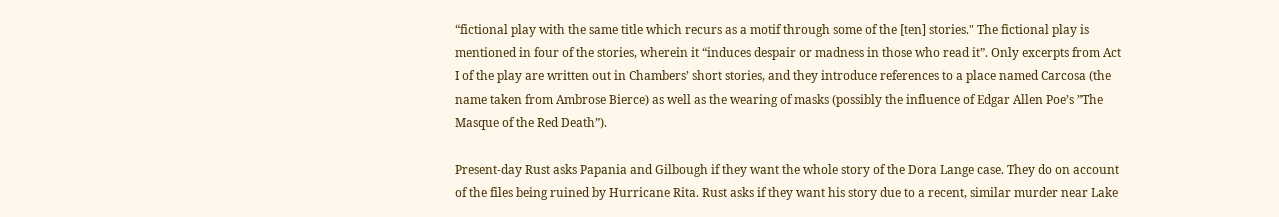“fictional play with the same title which recurs as a motif through some of the [ten] stories." The fictional play is mentioned in four of the stories, wherein it “induces despair or madness in those who read it”. Only excerpts from Act I of the play are written out in Chambers’ short stories, and they introduce references to a place named Carcosa (the name taken from Ambrose Bierce) as well as the wearing of masks (possibly the influence of Edgar Allen Poe’s ”The Masque of the Red Death”).

Present-day Rust asks Papania and Gilbough if they want the whole story of the Dora Lange case. They do on account of the files being ruined by Hurricane Rita. Rust asks if they want his story due to a recent, similar murder near Lake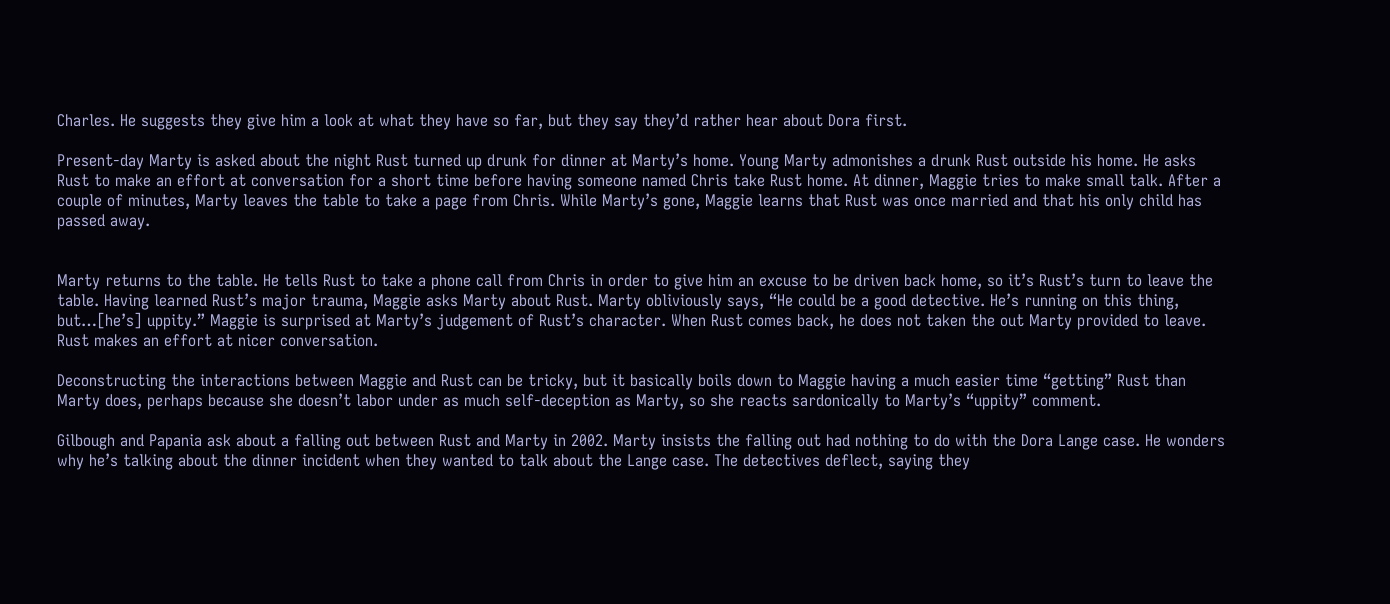Charles. He suggests they give him a look at what they have so far, but they say they’d rather hear about Dora first.

Present-day Marty is asked about the night Rust turned up drunk for dinner at Marty’s home. Young Marty admonishes a drunk Rust outside his home. He asks Rust to make an effort at conversation for a short time before having someone named Chris take Rust home. At dinner, Maggie tries to make small talk. After a couple of minutes, Marty leaves the table to take a page from Chris. While Marty’s gone, Maggie learns that Rust was once married and that his only child has passed away.


Marty returns to the table. He tells Rust to take a phone call from Chris in order to give him an excuse to be driven back home, so it’s Rust’s turn to leave the table. Having learned Rust’s major trauma, Maggie asks Marty about Rust. Marty obliviously says, “He could be a good detective. He’s running on this thing, but…[he’s] uppity.” Maggie is surprised at Marty’s judgement of Rust’s character. When Rust comes back, he does not taken the out Marty provided to leave. Rust makes an effort at nicer conversation.

Deconstructing the interactions between Maggie and Rust can be tricky, but it basically boils down to Maggie having a much easier time “getting” Rust than Marty does, perhaps because she doesn’t labor under as much self-deception as Marty, so she reacts sardonically to Marty’s “uppity” comment.

Gilbough and Papania ask about a falling out between Rust and Marty in 2002. Marty insists the falling out had nothing to do with the Dora Lange case. He wonders why he’s talking about the dinner incident when they wanted to talk about the Lange case. The detectives deflect, saying they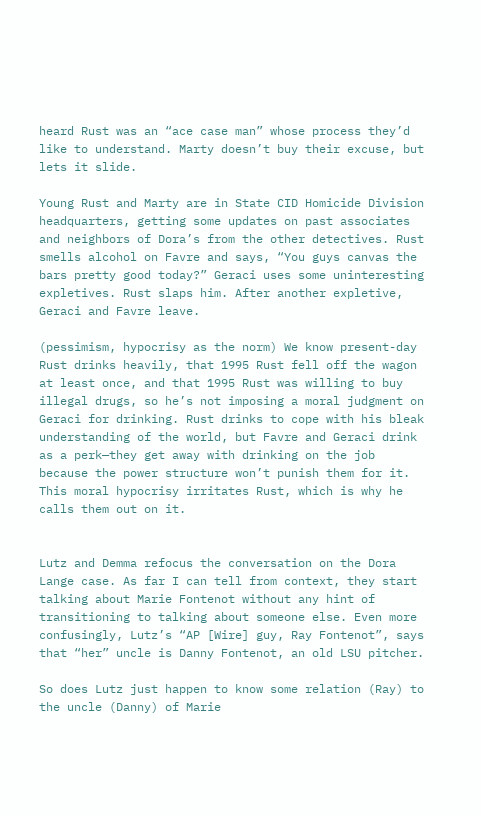heard Rust was an “ace case man” whose process they’d like to understand. Marty doesn’t buy their excuse, but lets it slide.

Young Rust and Marty are in State CID Homicide Division headquarters, getting some updates on past associates and neighbors of Dora’s from the other detectives. Rust smells alcohol on Favre and says, “You guys canvas the bars pretty good today?” Geraci uses some uninteresting expletives. Rust slaps him. After another expletive, Geraci and Favre leave.

(pessimism, hypocrisy as the norm) We know present-day Rust drinks heavily, that 1995 Rust fell off the wagon at least once, and that 1995 Rust was willing to buy illegal drugs, so he’s not imposing a moral judgment on Geraci for drinking. Rust drinks to cope with his bleak understanding of the world, but Favre and Geraci drink as a perk—they get away with drinking on the job because the power structure won’t punish them for it. This moral hypocrisy irritates Rust, which is why he calls them out on it.


Lutz and Demma refocus the conversation on the Dora Lange case. As far I can tell from context, they start talking about Marie Fontenot without any hint of transitioning to talking about someone else. Even more confusingly, Lutz’s “AP [Wire] guy, Ray Fontenot”, says that “her” uncle is Danny Fontenot, an old LSU pitcher.

So does Lutz just happen to know some relation (Ray) to the uncle (Danny) of Marie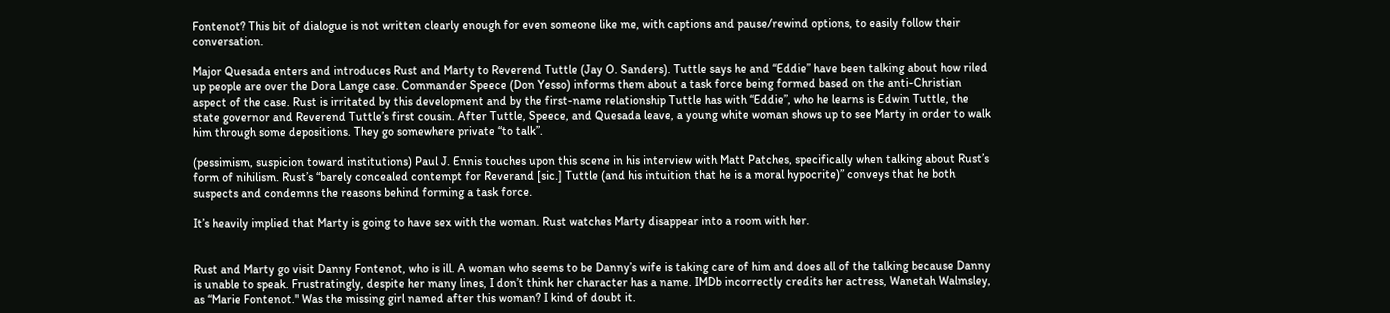Fontenot? This bit of dialogue is not written clearly enough for even someone like me, with captions and pause/rewind options, to easily follow their conversation.

Major Quesada enters and introduces Rust and Marty to Reverend Tuttle (Jay O. Sanders). Tuttle says he and “Eddie” have been talking about how riled up people are over the Dora Lange case. Commander Speece (Don Yesso) informs them about a task force being formed based on the anti-Christian aspect of the case. Rust is irritated by this development and by the first-name relationship Tuttle has with “Eddie”, who he learns is Edwin Tuttle, the state governor and Reverend Tuttle’s first cousin. After Tuttle, Speece, and Quesada leave, a young white woman shows up to see Marty in order to walk him through some depositions. They go somewhere private “to talk”.

(pessimism, suspicion toward institutions) Paul J. Ennis touches upon this scene in his interview with Matt Patches, specifically when talking about Rust’s form of nihilism. Rust’s “barely concealed contempt for Reverand [sic.] Tuttle (and his intuition that he is a moral hypocrite)” conveys that he both suspects and condemns the reasons behind forming a task force.

It’s heavily implied that Marty is going to have sex with the woman. Rust watches Marty disappear into a room with her.


Rust and Marty go visit Danny Fontenot, who is ill. A woman who seems to be Danny’s wife is taking care of him and does all of the talking because Danny is unable to speak. Frustratingly, despite her many lines, I don’t think her character has a name. IMDb incorrectly credits her actress, Wanetah Walmsley, as “Marie Fontenot." Was the missing girl named after this woman? I kind of doubt it.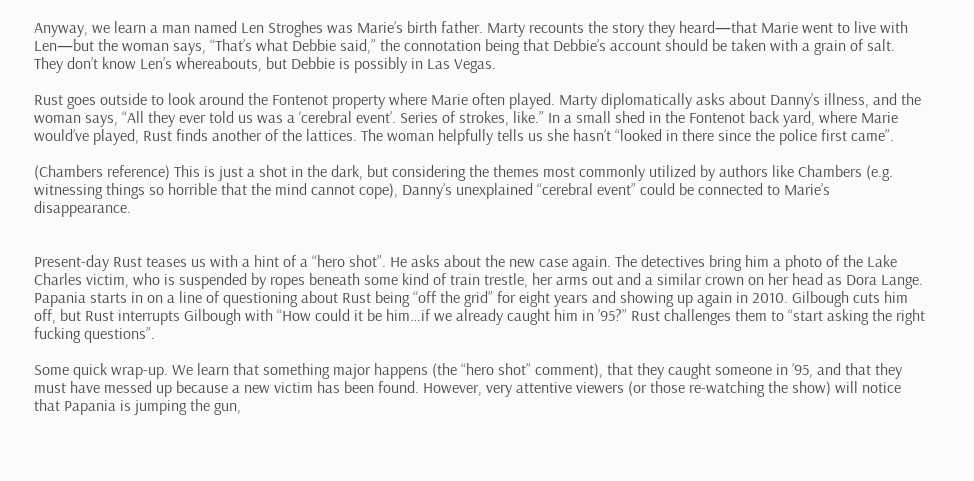Anyway, we learn a man named Len Stroghes was Marie’s birth father. Marty recounts the story they heard—that Marie went to live with Len—but the woman says, “That’s what Debbie said,” the connotation being that Debbie’s account should be taken with a grain of salt. They don’t know Len’s whereabouts, but Debbie is possibly in Las Vegas.

Rust goes outside to look around the Fontenot property where Marie often played. Marty diplomatically asks about Danny’s illness, and the woman says, “All they ever told us was a ‘cerebral event’. Series of strokes, like.” In a small shed in the Fontenot back yard, where Marie would’ve played, Rust finds another of the lattices. The woman helpfully tells us she hasn’t “looked in there since the police first came”.

(Chambers reference) This is just a shot in the dark, but considering the themes most commonly utilized by authors like Chambers (e.g. witnessing things so horrible that the mind cannot cope), Danny’s unexplained “cerebral event” could be connected to Marie’s disappearance.


Present-day Rust teases us with a hint of a “hero shot”. He asks about the new case again. The detectives bring him a photo of the Lake Charles victim, who is suspended by ropes beneath some kind of train trestle, her arms out and a similar crown on her head as Dora Lange. Papania starts in on a line of questioning about Rust being “off the grid” for eight years and showing up again in 2010. Gilbough cuts him off, but Rust interrupts Gilbough with “How could it be him…if we already caught him in ’95?” Rust challenges them to “start asking the right fucking questions”.

Some quick wrap-up. We learn that something major happens (the “hero shot” comment), that they caught someone in ’95, and that they must have messed up because a new victim has been found. However, very attentive viewers (or those re-watching the show) will notice that Papania is jumping the gun,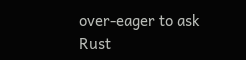over-eager to ask Rust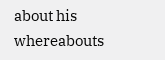about his whereabouts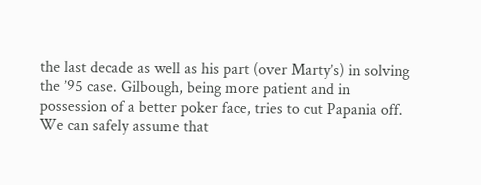the last decade as well as his part (over Marty’s) in solving the ’95 case. Gilbough, being more patient and in possession of a better poker face, tries to cut Papania off. We can safely assume that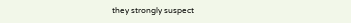they strongly suspect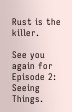Rust is the killer.

See you again for Episode 2: Seeing Things.